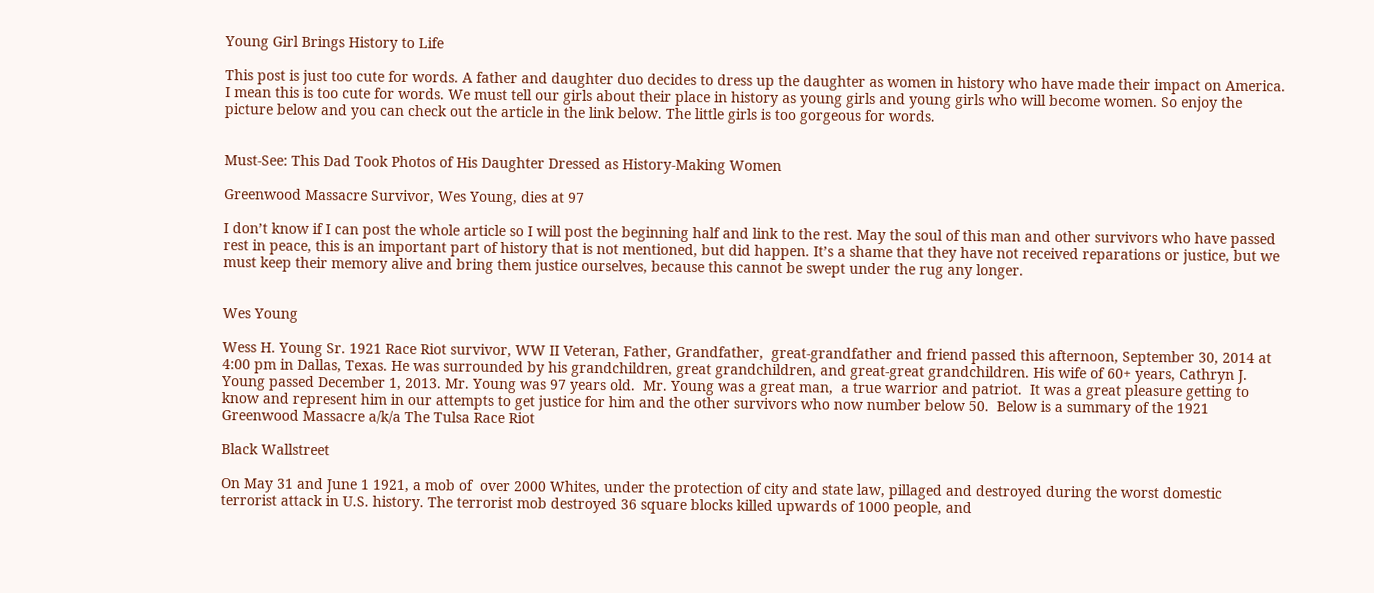Young Girl Brings History to Life

This post is just too cute for words. A father and daughter duo decides to dress up the daughter as women in history who have made their impact on America. I mean this is too cute for words. We must tell our girls about their place in history as young girls and young girls who will become women. So enjoy the picture below and you can check out the article in the link below. The little girls is too gorgeous for words.


Must-See: This Dad Took Photos of His Daughter Dressed as History-Making Women

Greenwood Massacre Survivor, Wes Young, dies at 97

I don’t know if I can post the whole article so I will post the beginning half and link to the rest. May the soul of this man and other survivors who have passed rest in peace, this is an important part of history that is not mentioned, but did happen. It’s a shame that they have not received reparations or justice, but we must keep their memory alive and bring them justice ourselves, because this cannot be swept under the rug any longer.


Wes Young

Wess H. Young Sr. 1921 Race Riot survivor, WW II Veteran, Father, Grandfather,  great-grandfather and friend passed this afternoon, September 30, 2014 at 4:00 pm in Dallas, Texas. He was surrounded by his grandchildren, great grandchildren, and great-great grandchildren. His wife of 60+ years, Cathryn J. Young passed December 1, 2013. Mr. Young was 97 years old.  Mr. Young was a great man,  a true warrior and patriot.  It was a great pleasure getting to know and represent him in our attempts to get justice for him and the other survivors who now number below 50.  Below is a summary of the 1921 Greenwood Massacre a/k/a The Tulsa Race Riot

Black Wallstreet

On May 31 and June 1 1921, a mob of  over 2000 Whites, under the protection of city and state law, pillaged and destroyed during the worst domestic terrorist attack in U.S. history. The terrorist mob destroyed 36 square blocks killed upwards of 1000 people, and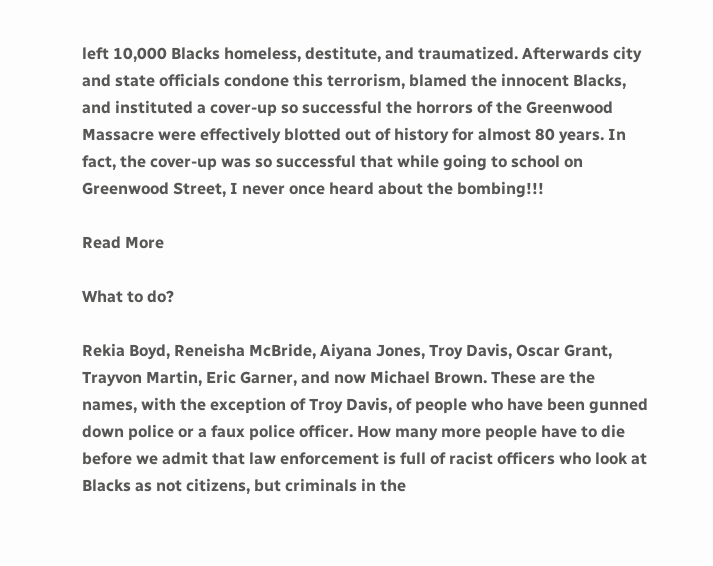left 10,000 Blacks homeless, destitute, and traumatized. Afterwards city and state officials condone this terrorism, blamed the innocent Blacks, and instituted a cover-up so successful the horrors of the Greenwood Massacre were effectively blotted out of history for almost 80 years. In fact, the cover-up was so successful that while going to school on Greenwood Street, I never once heard about the bombing!!!

Read More

What to do?

Rekia Boyd, Reneisha McBride, Aiyana Jones, Troy Davis, Oscar Grant, Trayvon Martin, Eric Garner, and now Michael Brown. These are the names, with the exception of Troy Davis, of people who have been gunned down police or a faux police officer. How many more people have to die before we admit that law enforcement is full of racist officers who look at Blacks as not citizens, but criminals in the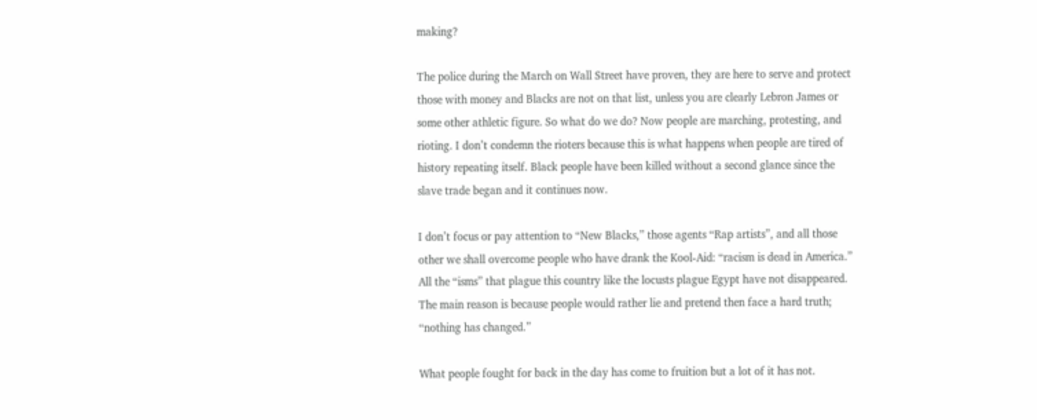making?

The police during the March on Wall Street have proven, they are here to serve and protect those with money and Blacks are not on that list, unless you are clearly Lebron James or some other athletic figure. So what do we do? Now people are marching, protesting, and rioting. I don’t condemn the rioters because this is what happens when people are tired of history repeating itself. Black people have been killed without a second glance since the slave trade began and it continues now.

I don’t focus or pay attention to “New Blacks,” those agents “Rap artists”, and all those other we shall overcome people who have drank the Kool-Aid: “racism is dead in America.” All the “isms” that plague this country like the locusts plague Egypt have not disappeared. The main reason is because people would rather lie and pretend then face a hard truth; “nothing has changed.”

What people fought for back in the day has come to fruition but a lot of it has not.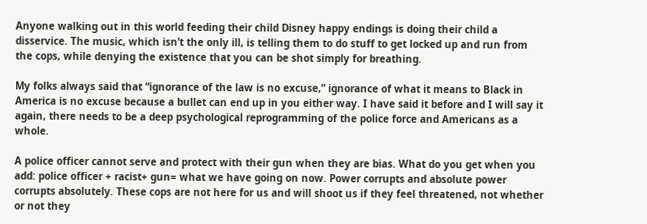Anyone walking out in this world feeding their child Disney happy endings is doing their child a disservice. The music, which isn’t the only ill, is telling them to do stuff to get locked up and run from the cops, while denying the existence that you can be shot simply for breathing.

My folks always said that “ignorance of the law is no excuse,” ignorance of what it means to Black in America is no excuse because a bullet can end up in you either way. I have said it before and I will say it again, there needs to be a deep psychological reprogramming of the police force and Americans as a whole.

A police officer cannot serve and protect with their gun when they are bias. What do you get when you add: police officer + racist+ gun= what we have going on now. Power corrupts and absolute power corrupts absolutely. These cops are not here for us and will shoot us if they feel threatened, not whether or not they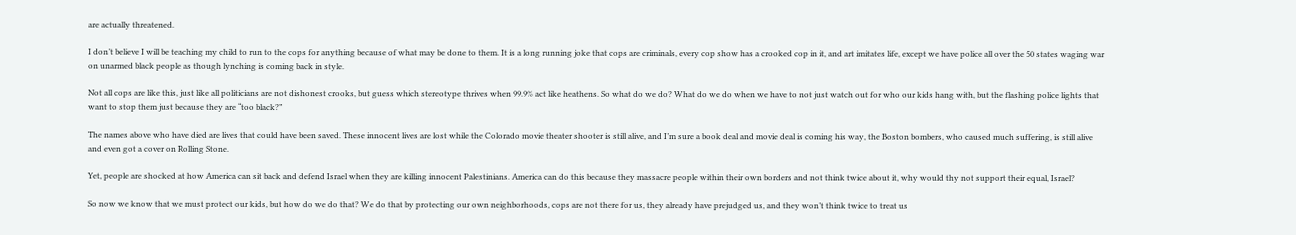are actually threatened.

I don’t believe I will be teaching my child to run to the cops for anything because of what may be done to them. It is a long running joke that cops are criminals, every cop show has a crooked cop in it, and art imitates life, except we have police all over the 50 states waging war on unarmed black people as though lynching is coming back in style.

Not all cops are like this, just like all politicians are not dishonest crooks, but guess which stereotype thrives when 99.9% act like heathens. So what do we do? What do we do when we have to not just watch out for who our kids hang with, but the flashing police lights that want to stop them just because they are “too black?”

The names above who have died are lives that could have been saved. These innocent lives are lost while the Colorado movie theater shooter is still alive, and I’m sure a book deal and movie deal is coming his way, the Boston bombers, who caused much suffering, is still alive and even got a cover on Rolling Stone.

Yet, people are shocked at how America can sit back and defend Israel when they are killing innocent Palestinians. America can do this because they massacre people within their own borders and not think twice about it, why would thy not support their equal, Israel?

So now we know that we must protect our kids, but how do we do that? We do that by protecting our own neighborhoods, cops are not there for us, they already have prejudged us, and they won’t think twice to treat us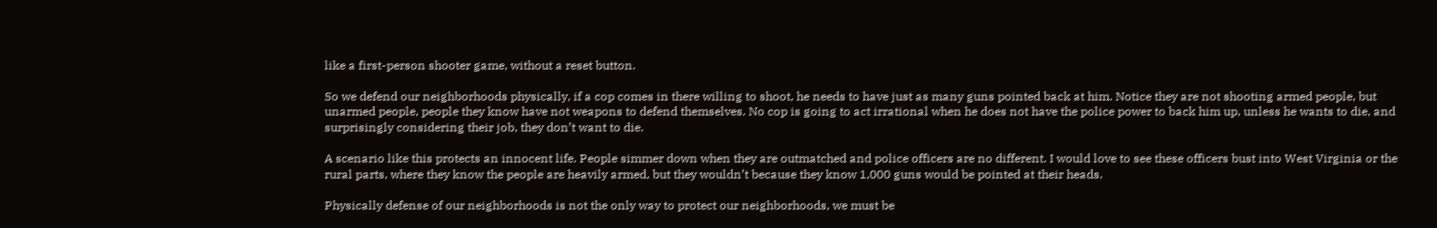like a first-person shooter game, without a reset button.

So we defend our neighborhoods physically, if a cop comes in there willing to shoot, he needs to have just as many guns pointed back at him. Notice they are not shooting armed people, but unarmed people, people they know have not weapons to defend themselves. No cop is going to act irrational when he does not have the police power to back him up, unless he wants to die, and surprisingly considering their job, they don’t want to die.

A scenario like this protects an innocent life. People simmer down when they are outmatched and police officers are no different. I would love to see these officers bust into West Virginia or the rural parts, where they know the people are heavily armed, but they wouldn’t because they know 1,000 guns would be pointed at their heads.

Physically defense of our neighborhoods is not the only way to protect our neighborhoods, we must be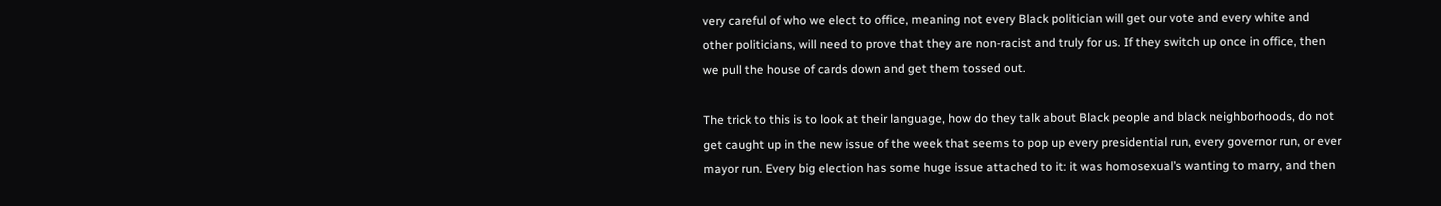very careful of who we elect to office, meaning not every Black politician will get our vote and every white and other politicians, will need to prove that they are non-racist and truly for us. If they switch up once in office, then we pull the house of cards down and get them tossed out.

The trick to this is to look at their language, how do they talk about Black people and black neighborhoods, do not get caught up in the new issue of the week that seems to pop up every presidential run, every governor run, or ever mayor run. Every big election has some huge issue attached to it: it was homosexual’s wanting to marry, and then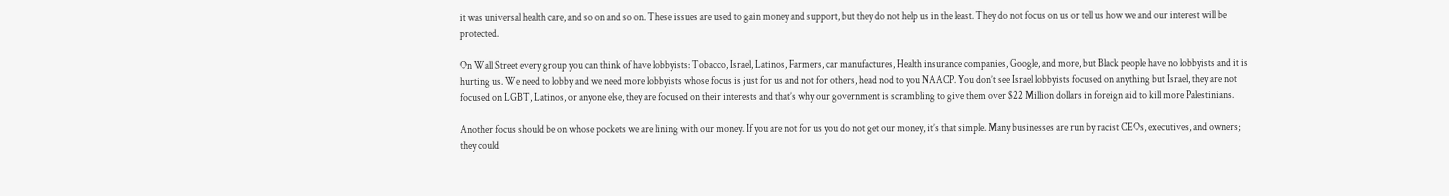it was universal health care, and so on and so on. These issues are used to gain money and support, but they do not help us in the least. They do not focus on us or tell us how we and our interest will be protected.

On Wall Street every group you can think of have lobbyists: Tobacco, Israel, Latinos, Farmers, car manufactures, Health insurance companies, Google, and more, but Black people have no lobbyists and it is hurting us. We need to lobby and we need more lobbyists whose focus is just for us and not for others, head nod to you NAACP. You don’t see Israel lobbyists focused on anything but Israel, they are not focused on LGBT, Latinos, or anyone else, they are focused on their interests and that’s why our government is scrambling to give them over $22 Million dollars in foreign aid to kill more Palestinians.

Another focus should be on whose pockets we are lining with our money. If you are not for us you do not get our money, it’s that simple. Many businesses are run by racist CEOs, executives, and owners; they could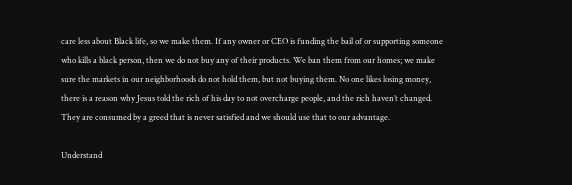care less about Black life, so we make them. If any owner or CEO is funding the bail of or supporting someone who kills a black person, then we do not buy any of their products. We ban them from our homes; we make sure the markets in our neighborhoods do not hold them, but not buying them. No one likes losing money, there is a reason why Jesus told the rich of his day to not overcharge people, and the rich haven’t changed. They are consumed by a greed that is never satisfied and we should use that to our advantage.

Understand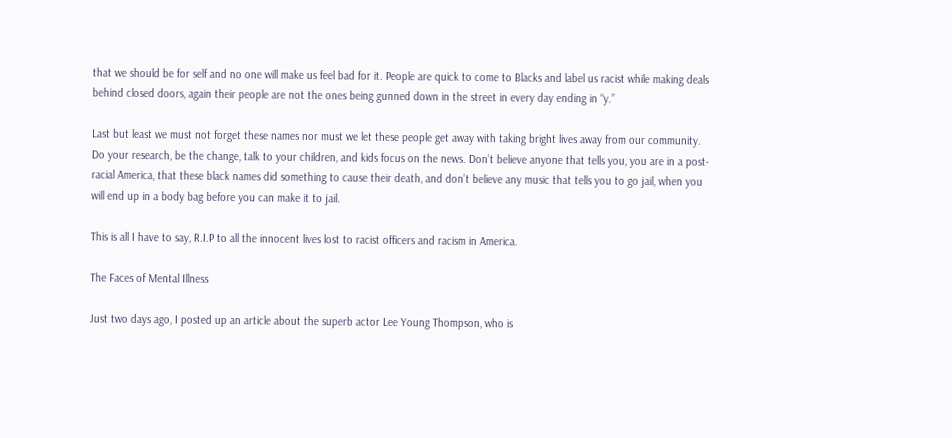that we should be for self and no one will make us feel bad for it. People are quick to come to Blacks and label us racist while making deals behind closed doors, again their people are not the ones being gunned down in the street in every day ending in “y.”

Last but least we must not forget these names nor must we let these people get away with taking bright lives away from our community. Do your research, be the change, talk to your children, and kids focus on the news. Don’t believe anyone that tells you, you are in a post-racial America, that these black names did something to cause their death, and don’t believe any music that tells you to go jail, when you will end up in a body bag before you can make it to jail.

This is all I have to say, R.I.P to all the innocent lives lost to racist officers and racism in America.

The Faces of Mental Illness

Just two days ago, I posted up an article about the superb actor Lee Young Thompson, who is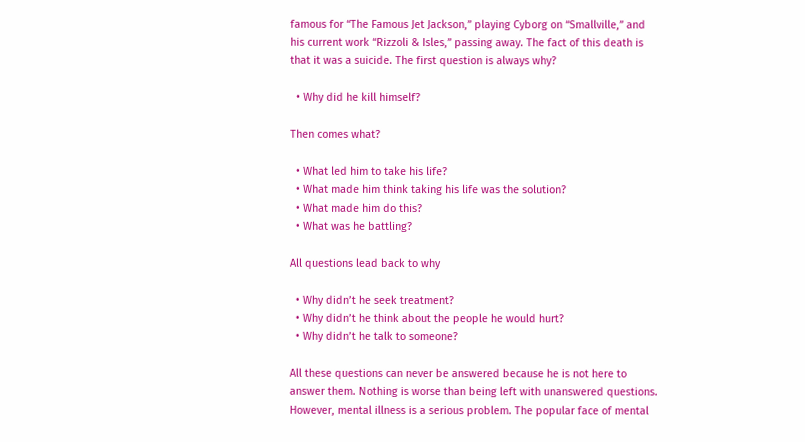famous for “The Famous Jet Jackson,” playing Cyborg on “Smallville,” and his current work “Rizzoli & Isles,” passing away. The fact of this death is that it was a suicide. The first question is always why?

  • Why did he kill himself?

Then comes what?

  • What led him to take his life?
  • What made him think taking his life was the solution?
  • What made him do this?
  • What was he battling?

All questions lead back to why

  • Why didn’t he seek treatment?
  • Why didn’t he think about the people he would hurt?
  • Why didn’t he talk to someone?

All these questions can never be answered because he is not here to answer them. Nothing is worse than being left with unanswered questions. However, mental illness is a serious problem. The popular face of mental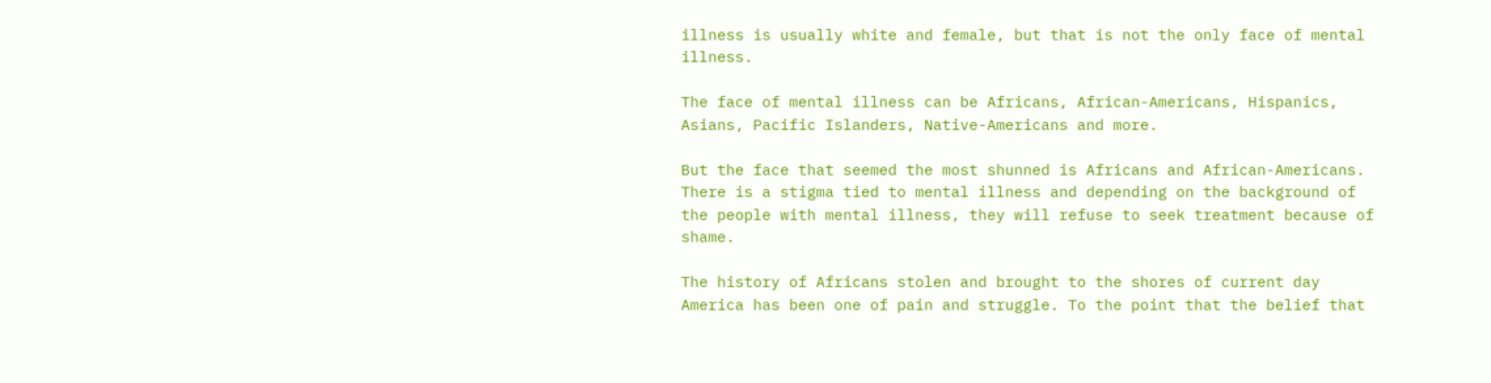illness is usually white and female, but that is not the only face of mental illness.

The face of mental illness can be Africans, African-Americans, Hispanics, Asians, Pacific Islanders, Native-Americans and more.

But the face that seemed the most shunned is Africans and African-Americans. There is a stigma tied to mental illness and depending on the background of the people with mental illness, they will refuse to seek treatment because of shame.

The history of Africans stolen and brought to the shores of current day America has been one of pain and struggle. To the point that the belief that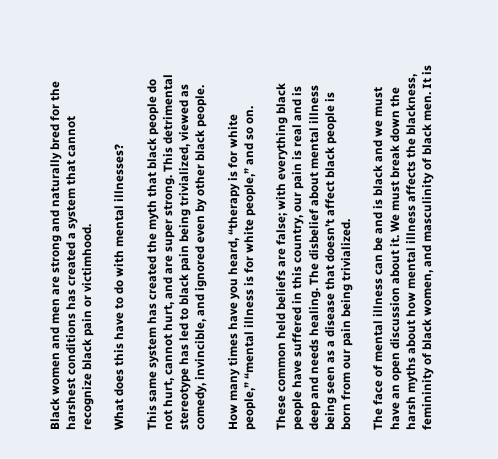Black women and men are strong and naturally bred for the harshest conditions has created a system that cannot recognize black pain or victimhood.

What does this have to do with mental illnesses?

This same system has created the myth that black people do not hurt, cannot hurt, and are super strong. This detrimental stereotype has led to black pain being trivialized, viewed as comedy, invincible, and ignored even by other black people.

How many times have you heard, “therapy is for white people,” “mental illness is for white people,” and so on.

These common held beliefs are false; with everything black people have suffered in this country, our pain is real and is deep and needs healing. The disbelief about mental illness being seen as a disease that doesn’t affect black people is born from our pain being trivialized.

The face of mental illness can be and is black and we must have an open discussion about it. We must break down the harsh myths about how mental illness affects the blackness, femininity of black women, and masculinity of black men. It is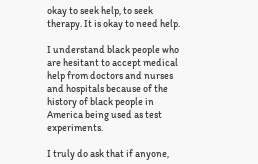okay to seek help, to seek therapy. It is okay to need help.

I understand black people who are hesitant to accept medical help from doctors and nurses and hospitals because of the history of black people in America being used as test experiments.

I truly do ask that if anyone,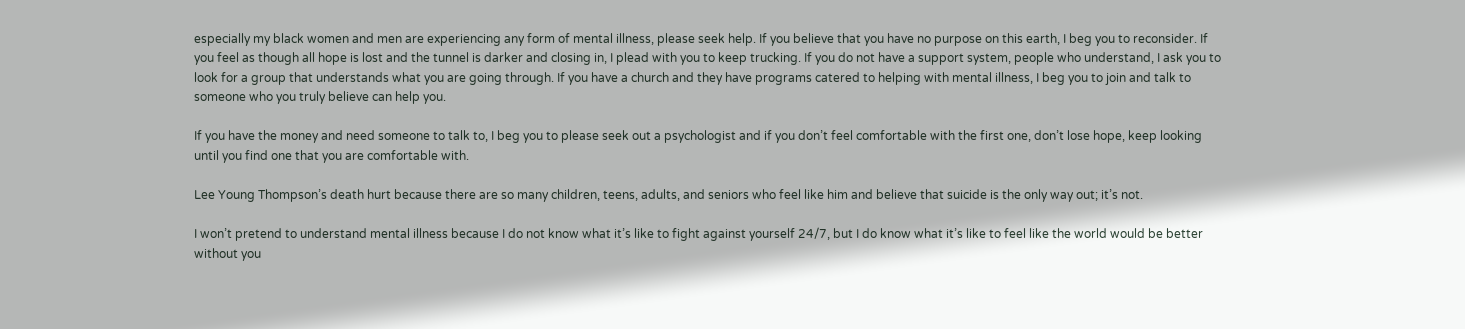especially my black women and men are experiencing any form of mental illness, please seek help. If you believe that you have no purpose on this earth, I beg you to reconsider. If you feel as though all hope is lost and the tunnel is darker and closing in, I plead with you to keep trucking. If you do not have a support system, people who understand, I ask you to look for a group that understands what you are going through. If you have a church and they have programs catered to helping with mental illness, I beg you to join and talk to someone who you truly believe can help you.

If you have the money and need someone to talk to, I beg you to please seek out a psychologist and if you don’t feel comfortable with the first one, don’t lose hope, keep looking until you find one that you are comfortable with.

Lee Young Thompson’s death hurt because there are so many children, teens, adults, and seniors who feel like him and believe that suicide is the only way out; it’s not.

I won’t pretend to understand mental illness because I do not know what it’s like to fight against yourself 24/7, but I do know what it’s like to feel like the world would be better without you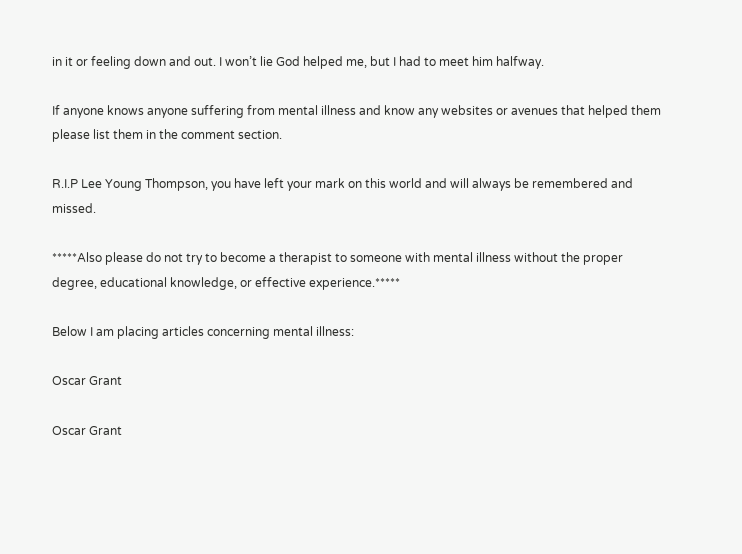in it or feeling down and out. I won’t lie God helped me, but I had to meet him halfway.

If anyone knows anyone suffering from mental illness and know any websites or avenues that helped them please list them in the comment section.

R.I.P Lee Young Thompson, you have left your mark on this world and will always be remembered and missed.

*****Also please do not try to become a therapist to someone with mental illness without the proper degree, educational knowledge, or effective experience.*****

Below I am placing articles concerning mental illness:

Oscar Grant

Oscar Grant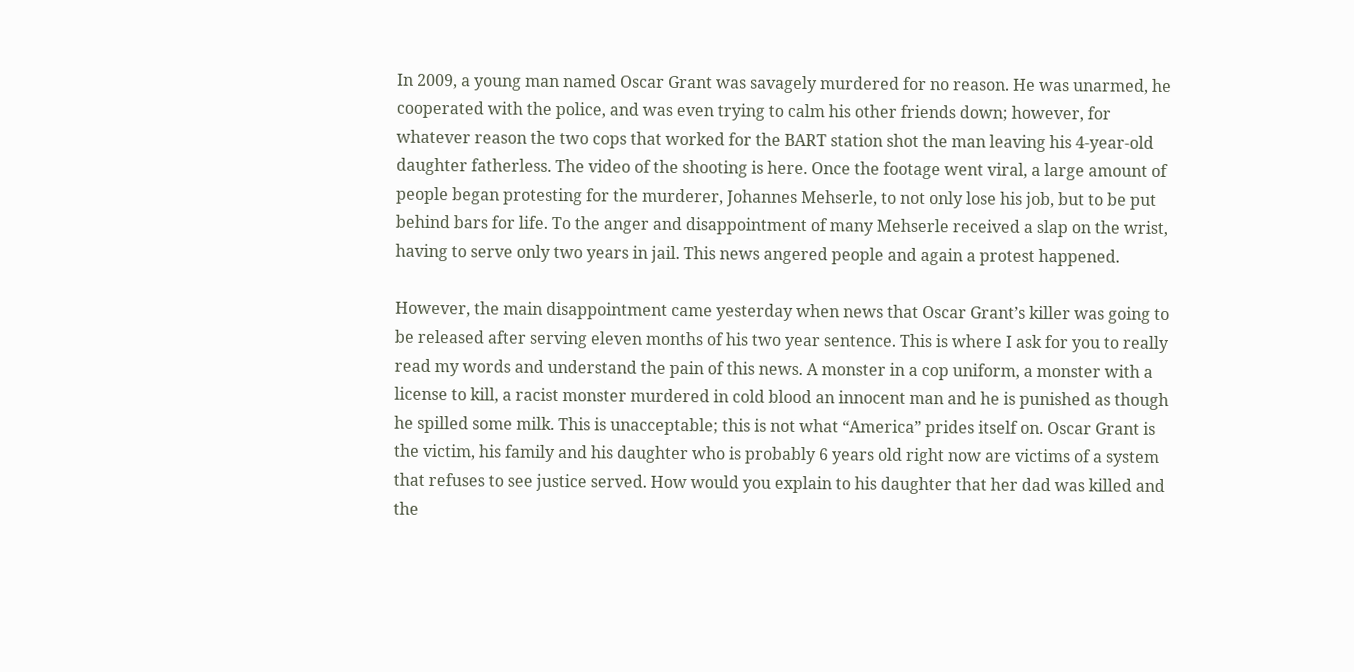In 2009, a young man named Oscar Grant was savagely murdered for no reason. He was unarmed, he cooperated with the police, and was even trying to calm his other friends down; however, for whatever reason the two cops that worked for the BART station shot the man leaving his 4-year-old daughter fatherless. The video of the shooting is here. Once the footage went viral, a large amount of people began protesting for the murderer, Johannes Mehserle, to not only lose his job, but to be put behind bars for life. To the anger and disappointment of many Mehserle received a slap on the wrist, having to serve only two years in jail. This news angered people and again a protest happened.

However, the main disappointment came yesterday when news that Oscar Grant’s killer was going to be released after serving eleven months of his two year sentence. This is where I ask for you to really read my words and understand the pain of this news. A monster in a cop uniform, a monster with a license to kill, a racist monster murdered in cold blood an innocent man and he is punished as though he spilled some milk. This is unacceptable; this is not what “America” prides itself on. Oscar Grant is the victim, his family and his daughter who is probably 6 years old right now are victims of a system that refuses to see justice served. How would you explain to his daughter that her dad was killed and the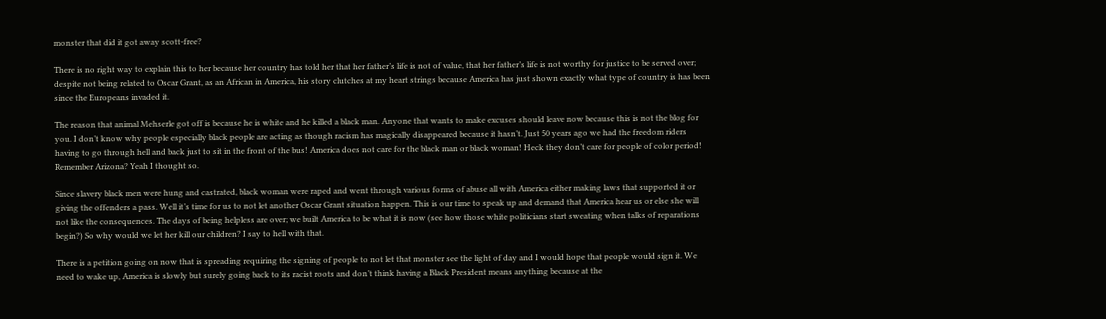monster that did it got away scott-free?

There is no right way to explain this to her because her country has told her that her father’s life is not of value, that her father’s life is not worthy for justice to be served over; despite not being related to Oscar Grant, as an African in America, his story clutches at my heart strings because America has just shown exactly what type of country is has been since the Europeans invaded it.

The reason that animal Mehserle got off is because he is white and he killed a black man. Anyone that wants to make excuses should leave now because this is not the blog for you. I don’t know why people especially black people are acting as though racism has magically disappeared because it hasn’t. Just 50 years ago we had the freedom riders having to go through hell and back just to sit in the front of the bus! America does not care for the black man or black woman! Heck they don’t care for people of color period! Remember Arizona? Yeah I thought so.

Since slavery black men were hung and castrated, black woman were raped and went through various forms of abuse all with America either making laws that supported it or giving the offenders a pass. Well it’s time for us to not let another Oscar Grant situation happen. This is our time to speak up and demand that America hear us or else she will not like the consequences. The days of being helpless are over; we built America to be what it is now (see how those white politicians start sweating when talks of reparations begin?) So why would we let her kill our children? I say to hell with that.

There is a petition going on now that is spreading requiring the signing of people to not let that monster see the light of day and I would hope that people would sign it. We need to wake up, America is slowly but surely going back to its racist roots and don’t think having a Black President means anything because at the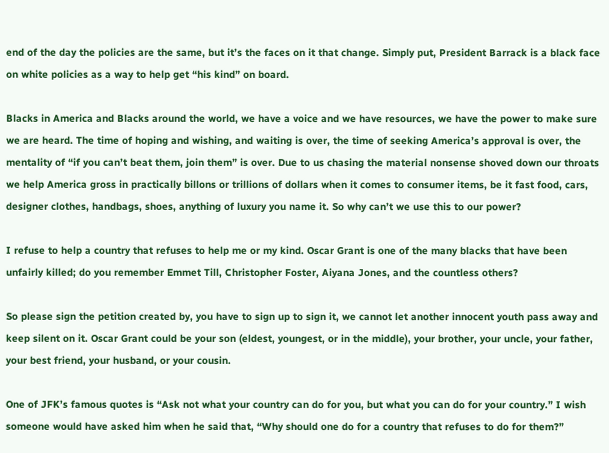end of the day the policies are the same, but it’s the faces on it that change. Simply put, President Barrack is a black face on white policies as a way to help get “his kind” on board.

Blacks in America and Blacks around the world, we have a voice and we have resources, we have the power to make sure we are heard. The time of hoping and wishing, and waiting is over, the time of seeking America’s approval is over, the mentality of “if you can’t beat them, join them” is over. Due to us chasing the material nonsense shoved down our throats we help America gross in practically billons or trillions of dollars when it comes to consumer items, be it fast food, cars, designer clothes, handbags, shoes, anything of luxury you name it. So why can’t we use this to our power?

I refuse to help a country that refuses to help me or my kind. Oscar Grant is one of the many blacks that have been unfairly killed; do you remember Emmet Till, Christopher Foster, Aiyana Jones, and the countless others?

So please sign the petition created by, you have to sign up to sign it, we cannot let another innocent youth pass away and keep silent on it. Oscar Grant could be your son (eldest, youngest, or in the middle), your brother, your uncle, your father, your best friend, your husband, or your cousin.

One of JFK’s famous quotes is “Ask not what your country can do for you, but what you can do for your country.” I wish someone would have asked him when he said that, “Why should one do for a country that refuses to do for them?”